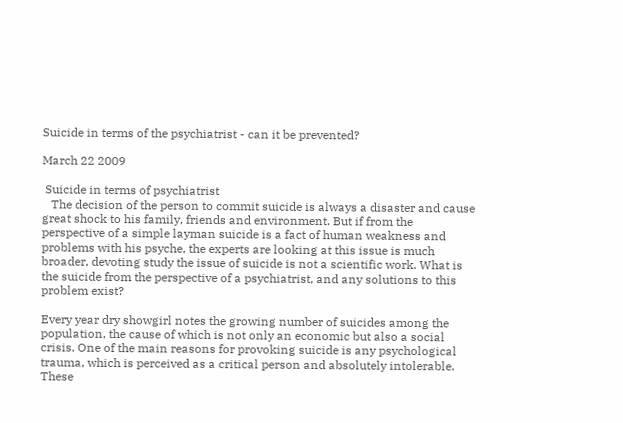Suicide in terms of the psychiatrist - can it be prevented?

March 22 2009

 Suicide in terms of psychiatrist
   The decision of the person to commit suicide is always a disaster and cause great shock to his family, friends and environment. But if from the perspective of a simple layman suicide is a fact of human weakness and problems with his psyche, the experts are looking at this issue is much broader, devoting study the issue of suicide is not a scientific work. What is the suicide from the perspective of a psychiatrist, and any solutions to this problem exist?

Every year dry showgirl notes the growing number of suicides among the population, the cause of which is not only an economic but also a social crisis. One of the main reasons for provoking suicide is any psychological trauma, which is perceived as a critical person and absolutely intolerable. These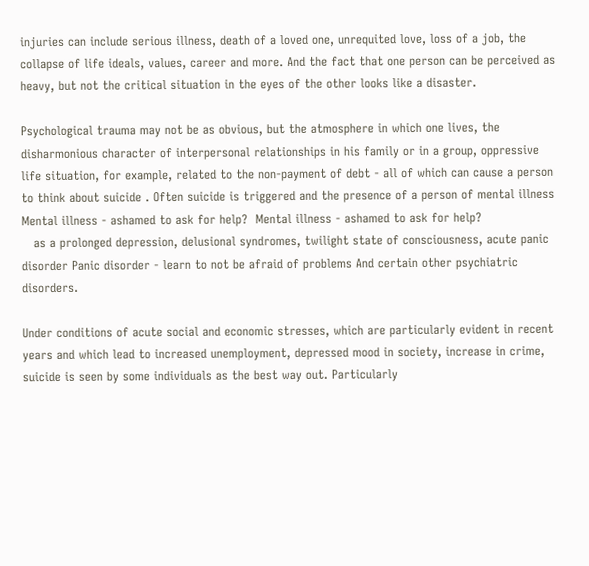injuries can include serious illness, death of a loved one, unrequited love, loss of a job, the collapse of life ideals, values, career and more. And the fact that one person can be perceived as heavy, but not the critical situation in the eyes of the other looks like a disaster.

Psychological trauma may not be as obvious, but the atmosphere in which one lives, the disharmonious character of interpersonal relationships in his family or in a group, oppressive life situation, for example, related to the non-payment of debt - all of which can cause a person to think about suicide . Often suicide is triggered and the presence of a person of mental illness Mental illness - ashamed to ask for help?  Mental illness - ashamed to ask for help?
   as a prolonged depression, delusional syndromes, twilight state of consciousness, acute panic disorder Panic disorder - learn to not be afraid of problems And certain other psychiatric disorders.

Under conditions of acute social and economic stresses, which are particularly evident in recent years and which lead to increased unemployment, depressed mood in society, increase in crime, suicide is seen by some individuals as the best way out. Particularly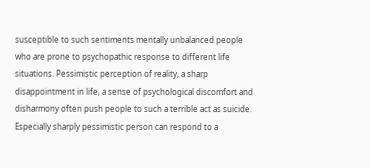susceptible to such sentiments mentally unbalanced people who are prone to psychopathic response to different life situations. Pessimistic perception of reality, a sharp disappointment in life, a sense of psychological discomfort and disharmony often push people to such a terrible act as suicide. Especially sharply pessimistic person can respond to a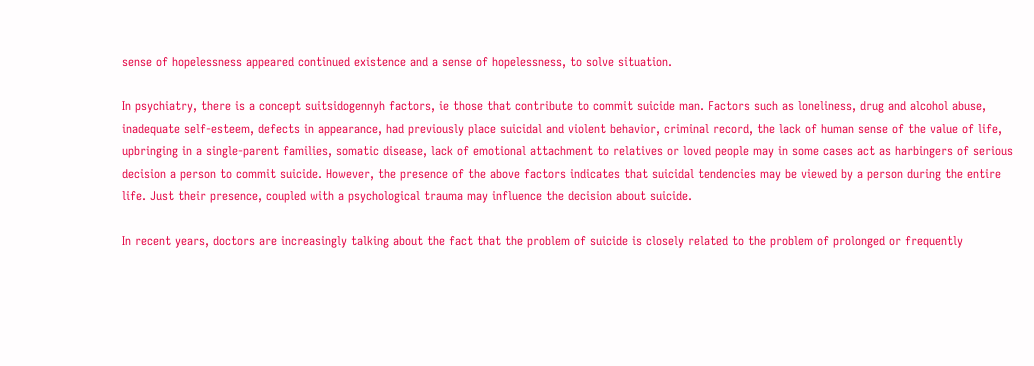sense of hopelessness appeared continued existence and a sense of hopelessness, to solve situation.

In psychiatry, there is a concept suitsidogennyh factors, ie those that contribute to commit suicide man. Factors such as loneliness, drug and alcohol abuse, inadequate self-esteem, defects in appearance, had previously place suicidal and violent behavior, criminal record, the lack of human sense of the value of life, upbringing in a single-parent families, somatic disease, lack of emotional attachment to relatives or loved people may in some cases act as harbingers of serious decision a person to commit suicide. However, the presence of the above factors indicates that suicidal tendencies may be viewed by a person during the entire life. Just their presence, coupled with a psychological trauma may influence the decision about suicide.

In recent years, doctors are increasingly talking about the fact that the problem of suicide is closely related to the problem of prolonged or frequently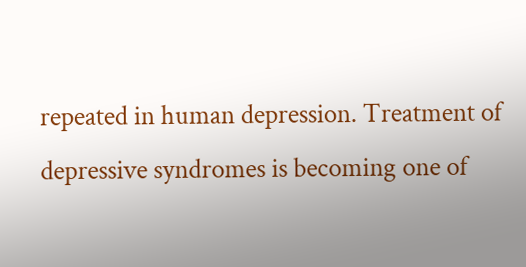repeated in human depression. Treatment of depressive syndromes is becoming one of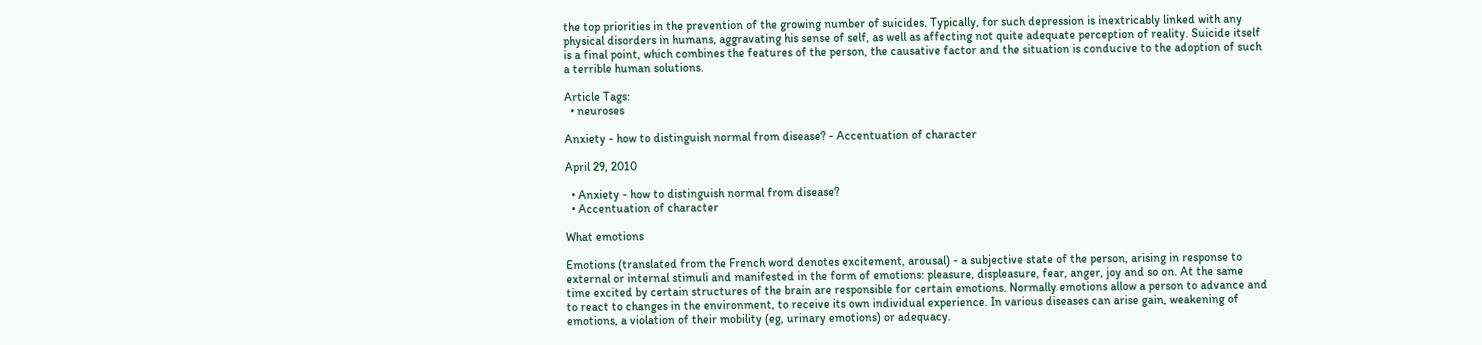the top priorities in the prevention of the growing number of suicides. Typically, for such depression is inextricably linked with any physical disorders in humans, aggravating his sense of self, as well as affecting not quite adequate perception of reality. Suicide itself is a final point, which combines the features of the person, the causative factor and the situation is conducive to the adoption of such a terrible human solutions.

Article Tags:
  • neuroses

Anxiety - how to distinguish normal from disease? - Accentuation of character

April 29, 2010

  • Anxiety - how to distinguish normal from disease?
  • Accentuation of character

What emotions

Emotions (translated from the French word denotes excitement, arousal) - a subjective state of the person, arising in response to external or internal stimuli and manifested in the form of emotions: pleasure, displeasure, fear, anger, joy and so on. At the same time excited by certain structures of the brain are responsible for certain emotions. Normally emotions allow a person to advance and to react to changes in the environment, to receive its own individual experience. In various diseases can arise gain, weakening of emotions, a violation of their mobility (eg, urinary emotions) or adequacy.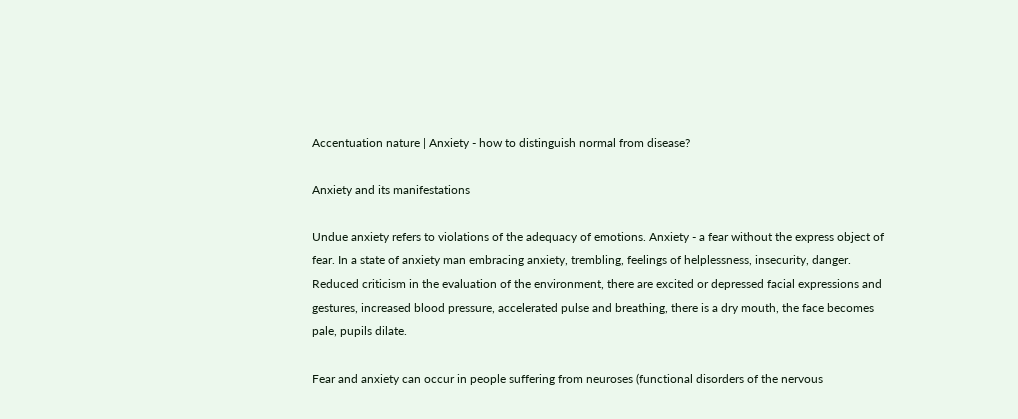Accentuation nature | Anxiety - how to distinguish normal from disease?

Anxiety and its manifestations

Undue anxiety refers to violations of the adequacy of emotions. Anxiety - a fear without the express object of fear. In a state of anxiety man embracing anxiety, trembling, feelings of helplessness, insecurity, danger. Reduced criticism in the evaluation of the environment, there are excited or depressed facial expressions and gestures, increased blood pressure, accelerated pulse and breathing, there is a dry mouth, the face becomes pale, pupils dilate.

Fear and anxiety can occur in people suffering from neuroses (functional disorders of the nervous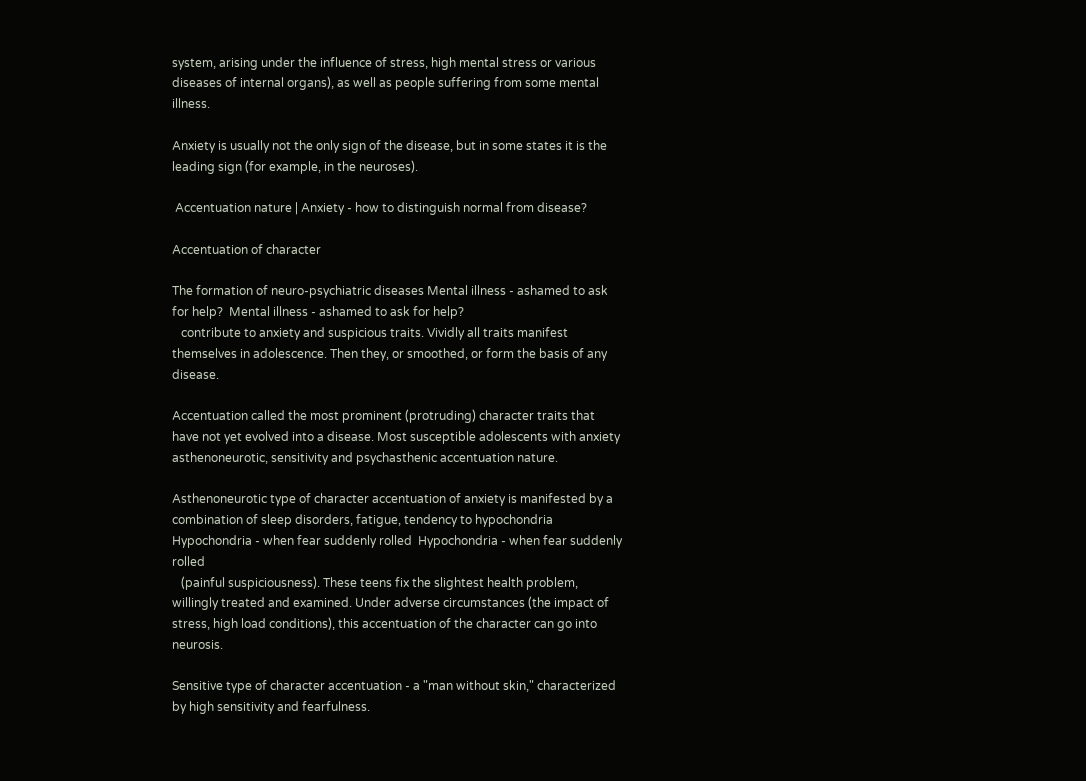system, arising under the influence of stress, high mental stress or various diseases of internal organs), as well as people suffering from some mental illness.

Anxiety is usually not the only sign of the disease, but in some states it is the leading sign (for example, in the neuroses).

 Accentuation nature | Anxiety - how to distinguish normal from disease?

Accentuation of character

The formation of neuro-psychiatric diseases Mental illness - ashamed to ask for help?  Mental illness - ashamed to ask for help?
   contribute to anxiety and suspicious traits. Vividly all traits manifest themselves in adolescence. Then they, or smoothed, or form the basis of any disease.

Accentuation called the most prominent (protruding) character traits that have not yet evolved into a disease. Most susceptible adolescents with anxiety asthenoneurotic, sensitivity and psychasthenic accentuation nature.

Asthenoneurotic type of character accentuation of anxiety is manifested by a combination of sleep disorders, fatigue, tendency to hypochondria Hypochondria - when fear suddenly rolled  Hypochondria - when fear suddenly rolled
   (painful suspiciousness). These teens fix the slightest health problem, willingly treated and examined. Under adverse circumstances (the impact of stress, high load conditions), this accentuation of the character can go into neurosis.

Sensitive type of character accentuation - a "man without skin," characterized by high sensitivity and fearfulness.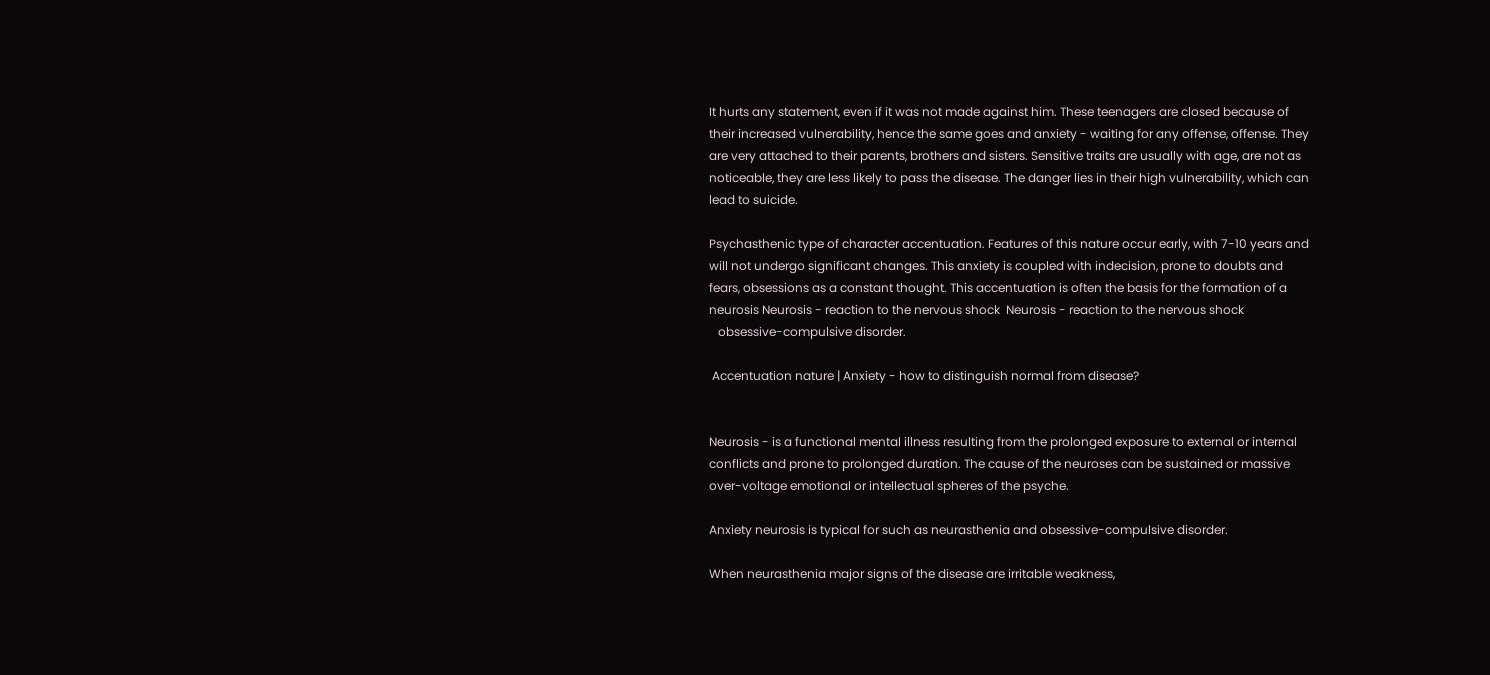It hurts any statement, even if it was not made against him. These teenagers are closed because of their increased vulnerability, hence the same goes and anxiety - waiting for any offense, offense. They are very attached to their parents, brothers and sisters. Sensitive traits are usually with age, are not as noticeable, they are less likely to pass the disease. The danger lies in their high vulnerability, which can lead to suicide.

Psychasthenic type of character accentuation. Features of this nature occur early, with 7-10 years and will not undergo significant changes. This anxiety is coupled with indecision, prone to doubts and fears, obsessions as a constant thought. This accentuation is often the basis for the formation of a neurosis Neurosis - reaction to the nervous shock  Neurosis - reaction to the nervous shock
   obsessive-compulsive disorder.

 Accentuation nature | Anxiety - how to distinguish normal from disease?


Neurosis - is a functional mental illness resulting from the prolonged exposure to external or internal conflicts and prone to prolonged duration. The cause of the neuroses can be sustained or massive over-voltage emotional or intellectual spheres of the psyche.

Anxiety neurosis is typical for such as neurasthenia and obsessive-compulsive disorder.

When neurasthenia major signs of the disease are irritable weakness,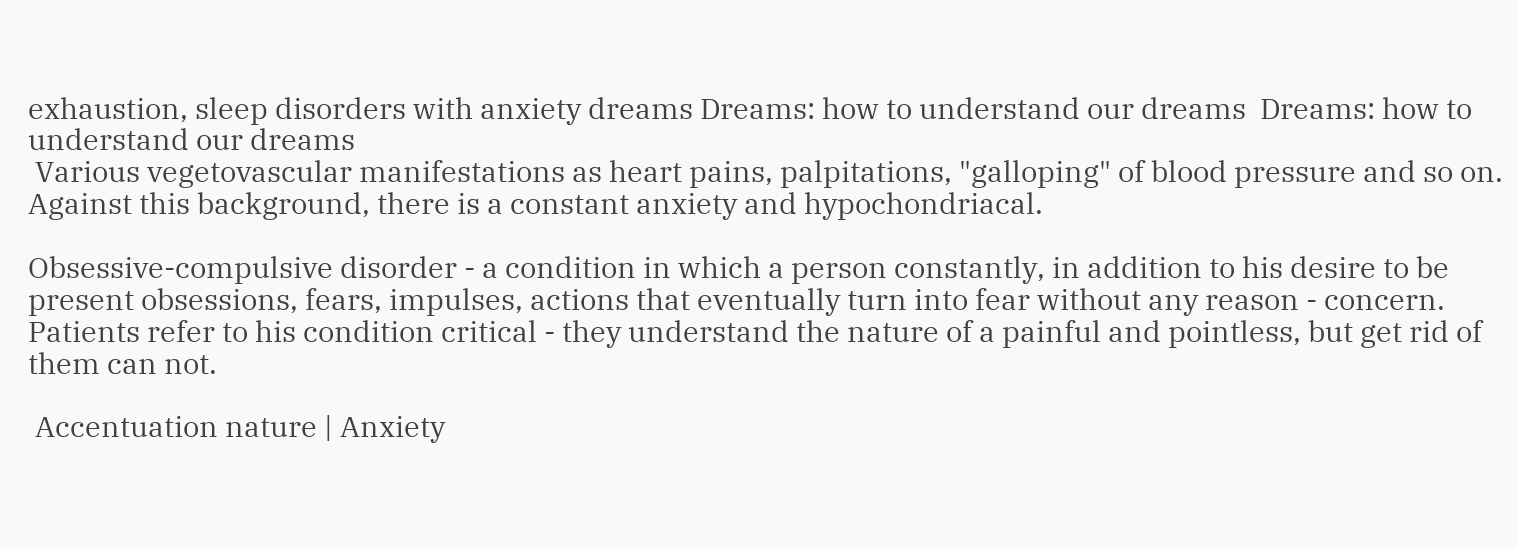exhaustion, sleep disorders with anxiety dreams Dreams: how to understand our dreams  Dreams: how to understand our dreams
 Various vegetovascular manifestations as heart pains, palpitations, "galloping" of blood pressure and so on. Against this background, there is a constant anxiety and hypochondriacal.

Obsessive-compulsive disorder - a condition in which a person constantly, in addition to his desire to be present obsessions, fears, impulses, actions that eventually turn into fear without any reason - concern. Patients refer to his condition critical - they understand the nature of a painful and pointless, but get rid of them can not.

 Accentuation nature | Anxiety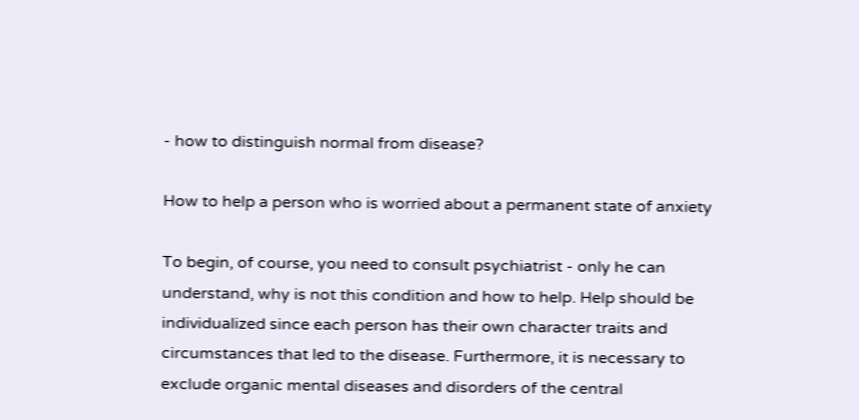- how to distinguish normal from disease?

How to help a person who is worried about a permanent state of anxiety

To begin, of course, you need to consult psychiatrist - only he can understand, why is not this condition and how to help. Help should be individualized since each person has their own character traits and circumstances that led to the disease. Furthermore, it is necessary to exclude organic mental diseases and disorders of the central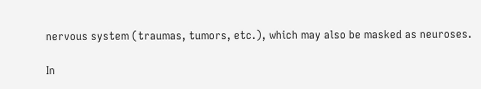nervous system (traumas, tumors, etc.), which may also be masked as neuroses.

In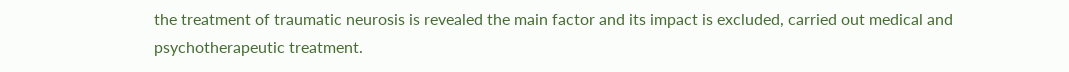the treatment of traumatic neurosis is revealed the main factor and its impact is excluded, carried out medical and psychotherapeutic treatment.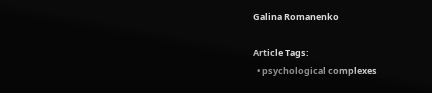Galina Romanenko

Article Tags:
  • psychological complexes